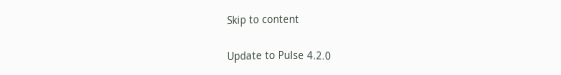Skip to content

Update to Pulse 4.2.0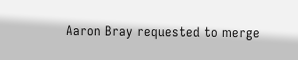Aaron Bray requested to merge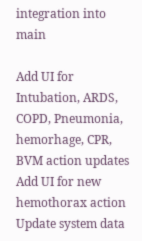integration into main

Add UI for Intubation, ARDS, COPD, Pneumonia, hemorhage, CPR, BVM action updates Add UI for new hemothorax action Update system data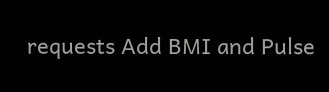requests Add BMI and Pulse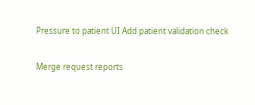Pressure to patient UI Add patient validation check

Merge request reports